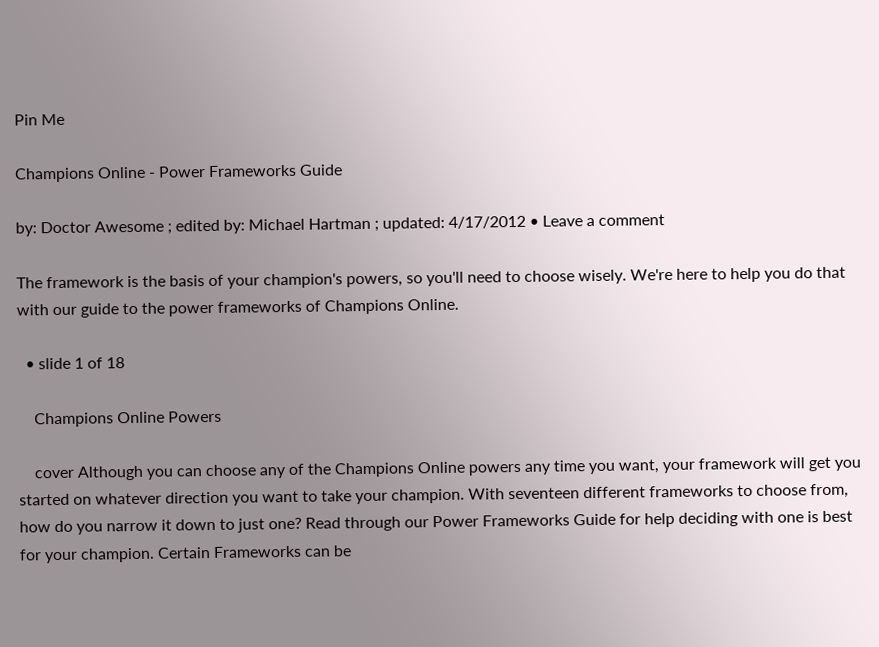Pin Me

Champions Online - Power Frameworks Guide

by: Doctor Awesome ; edited by: Michael Hartman ; updated: 4/17/2012 • Leave a comment

The framework is the basis of your champion's powers, so you'll need to choose wisely. We're here to help you do that with our guide to the power frameworks of Champions Online.

  • slide 1 of 18

    Champions Online Powers

    cover Although you can choose any of the Champions Online powers any time you want, your framework will get you started on whatever direction you want to take your champion. With seventeen different frameworks to choose from, how do you narrow it down to just one? Read through our Power Frameworks Guide for help deciding with one is best for your champion. Certain Frameworks can be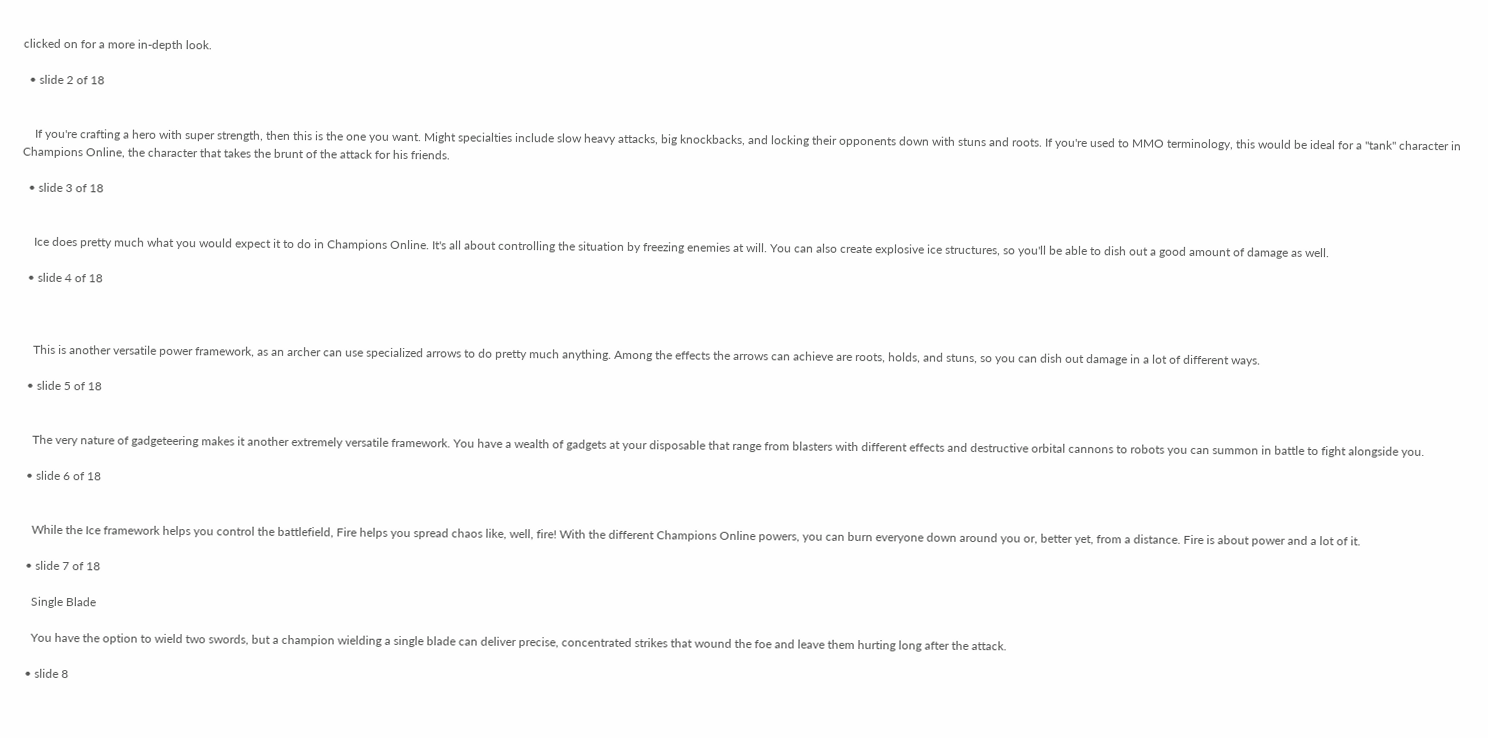clicked on for a more in-depth look.

  • slide 2 of 18


    If you're crafting a hero with super strength, then this is the one you want. Might specialties include slow heavy attacks, big knockbacks, and locking their opponents down with stuns and roots. If you're used to MMO terminology, this would be ideal for a "tank" character in Champions Online, the character that takes the brunt of the attack for his friends.

  • slide 3 of 18


    Ice does pretty much what you would expect it to do in Champions Online. It's all about controlling the situation by freezing enemies at will. You can also create explosive ice structures, so you'll be able to dish out a good amount of damage as well.

  • slide 4 of 18



    This is another versatile power framework, as an archer can use specialized arrows to do pretty much anything. Among the effects the arrows can achieve are roots, holds, and stuns, so you can dish out damage in a lot of different ways.

  • slide 5 of 18


    The very nature of gadgeteering makes it another extremely versatile framework. You have a wealth of gadgets at your disposable that range from blasters with different effects and destructive orbital cannons to robots you can summon in battle to fight alongside you.

  • slide 6 of 18


    While the Ice framework helps you control the battlefield, Fire helps you spread chaos like, well, fire! With the different Champions Online powers, you can burn everyone down around you or, better yet, from a distance. Fire is about power and a lot of it.

  • slide 7 of 18

    Single Blade

    You have the option to wield two swords, but a champion wielding a single blade can deliver precise, concentrated strikes that wound the foe and leave them hurting long after the attack.

  • slide 8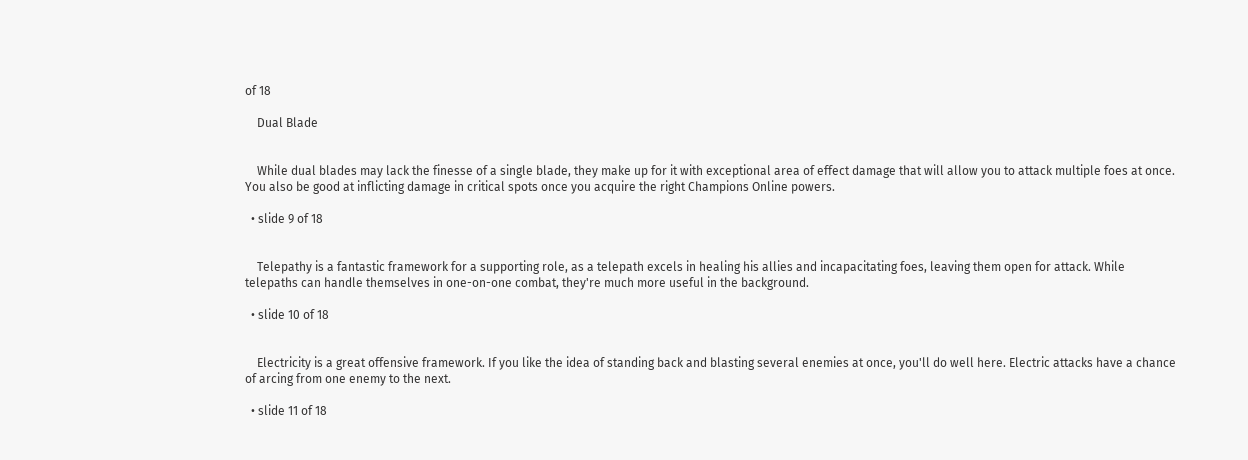of 18

    Dual Blade


    While dual blades may lack the finesse of a single blade, they make up for it with exceptional area of effect damage that will allow you to attack multiple foes at once. You also be good at inflicting damage in critical spots once you acquire the right Champions Online powers.

  • slide 9 of 18


    Telepathy is a fantastic framework for a supporting role, as a telepath excels in healing his allies and incapacitating foes, leaving them open for attack. While telepaths can handle themselves in one-on-one combat, they're much more useful in the background.

  • slide 10 of 18


    Electricity is a great offensive framework. If you like the idea of standing back and blasting several enemies at once, you'll do well here. Electric attacks have a chance of arcing from one enemy to the next.

  • slide 11 of 18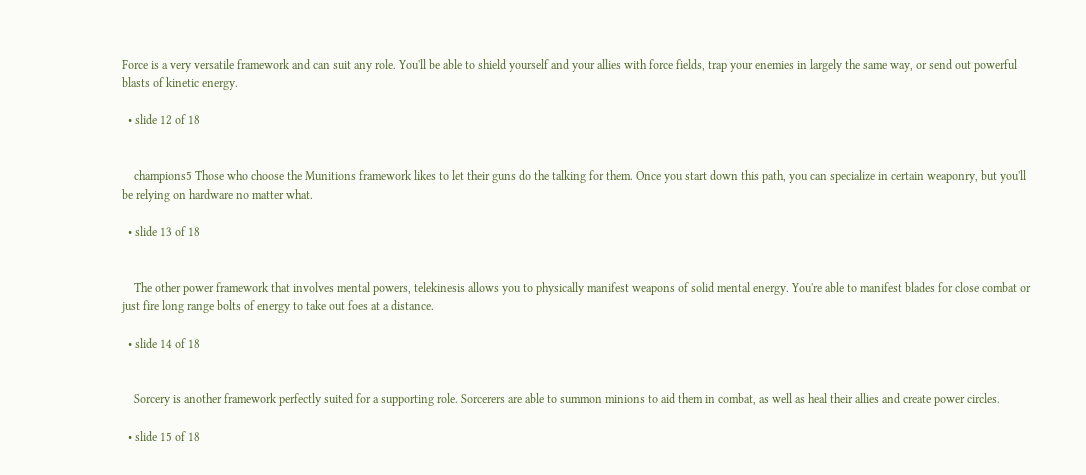Force is a very versatile framework and can suit any role. You'll be able to shield yourself and your allies with force fields, trap your enemies in largely the same way, or send out powerful blasts of kinetic energy.

  • slide 12 of 18


    champions5 Those who choose the Munitions framework likes to let their guns do the talking for them. Once you start down this path, you can specialize in certain weaponry, but you'll be relying on hardware no matter what.

  • slide 13 of 18


    The other power framework that involves mental powers, telekinesis allows you to physically manifest weapons of solid mental energy. You're able to manifest blades for close combat or just fire long range bolts of energy to take out foes at a distance.

  • slide 14 of 18


    Sorcery is another framework perfectly suited for a supporting role. Sorcerers are able to summon minions to aid them in combat, as well as heal their allies and create power circles.

  • slide 15 of 18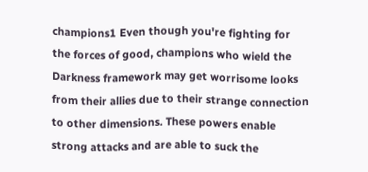champions1 Even though you're fighting for the forces of good, champions who wield the Darkness framework may get worrisome looks from their allies due to their strange connection to other dimensions. These powers enable strong attacks and are able to suck the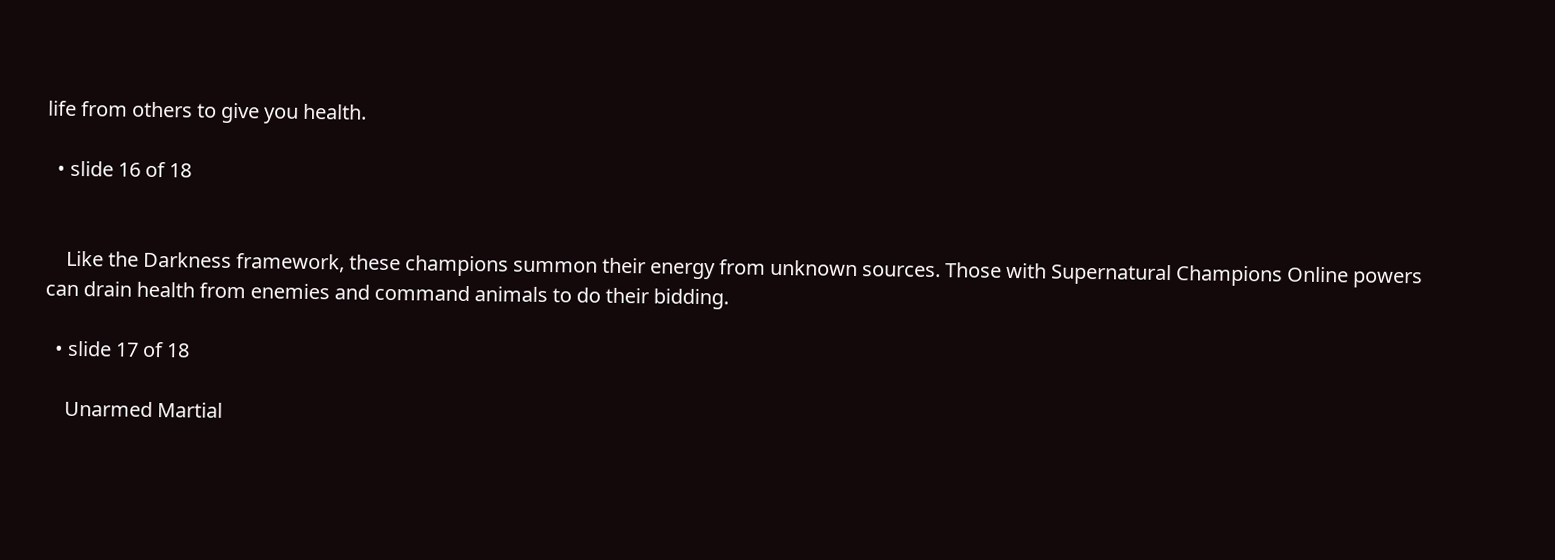life from others to give you health.

  • slide 16 of 18


    Like the Darkness framework, these champions summon their energy from unknown sources. Those with Supernatural Champions Online powers can drain health from enemies and command animals to do their bidding.

  • slide 17 of 18

    Unarmed Martial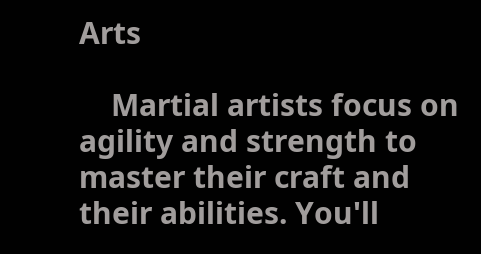Arts

    Martial artists focus on agility and strength to master their craft and their abilities. You'll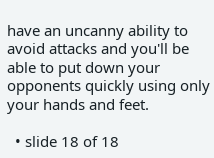have an uncanny ability to avoid attacks and you'll be able to put down your opponents quickly using only your hands and feet.

  • slide 18 of 18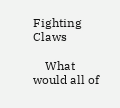Fighting Claws

    What would all of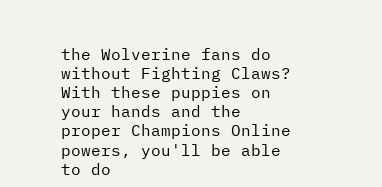the Wolverine fans do without Fighting Claws? With these puppies on your hands and the proper Champions Online powers, you'll be able to do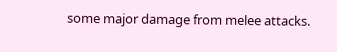some major damage from melee attacks.